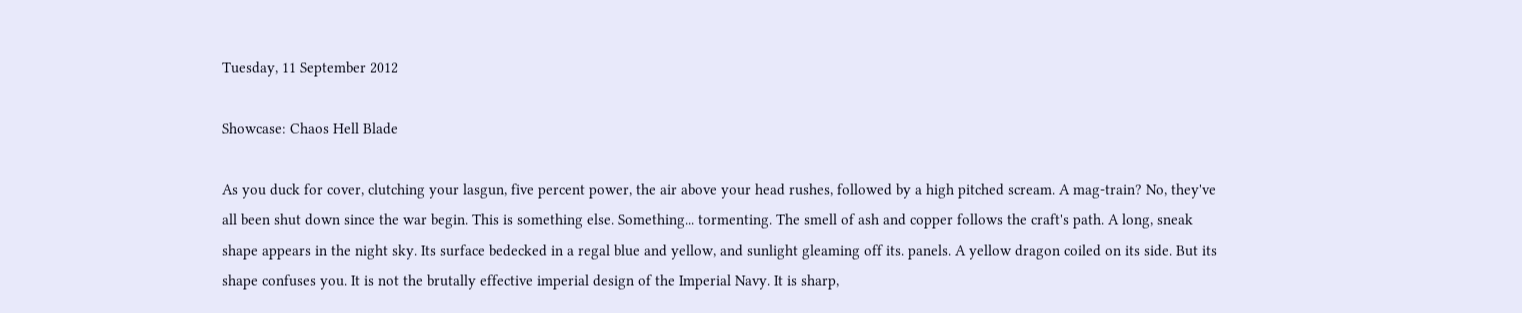Tuesday, 11 September 2012

Showcase: Chaos Hell Blade

As you duck for cover, clutching your lasgun, five percent power, the air above your head rushes, followed by a high pitched scream. A mag-train? No, they've all been shut down since the war begin. This is something else. Something... tormenting. The smell of ash and copper follows the craft's path. A long, sneak shape appears in the night sky. Its surface bedecked in a regal blue and yellow, and sunlight gleaming off its. panels. A yellow dragon coiled on its side. But its shape confuses you. It is not the brutally effective imperial design of the Imperial Navy. It is sharp,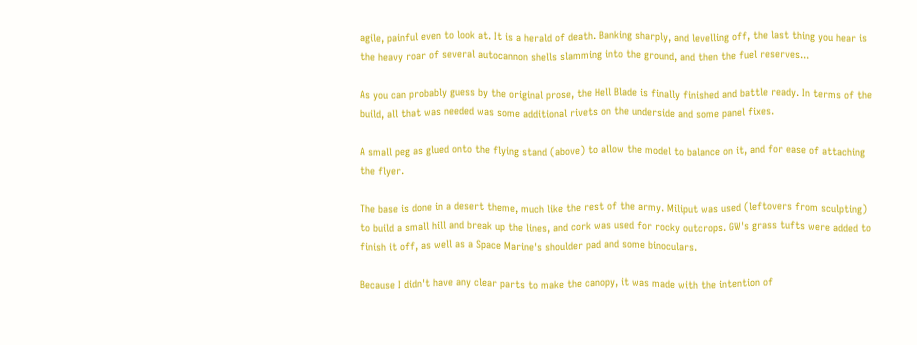agile, painful even to look at. It is a herald of death. Banking sharply, and levelling off, the last thing you hear is the heavy roar of several autocannon shells slamming into the ground, and then the fuel reserves...

As you can probably guess by the original prose, the Hell Blade is finally finished and battle ready. In terms of the build, all that was needed was some additional rivets on the underside and some panel fixes.

A small peg as glued onto the flying stand (above) to allow the model to balance on it, and for ease of attaching the flyer.

The base is done in a desert theme, much like the rest of the army. Miliput was used (leftovers from sculpting) to build a small hill and break up the lines, and cork was used for rocky outcrops. GW's grass tufts were added to finish it off, as well as a Space Marine's shoulder pad and some binoculars.

Because I didn't have any clear parts to make the canopy, it was made with the intention of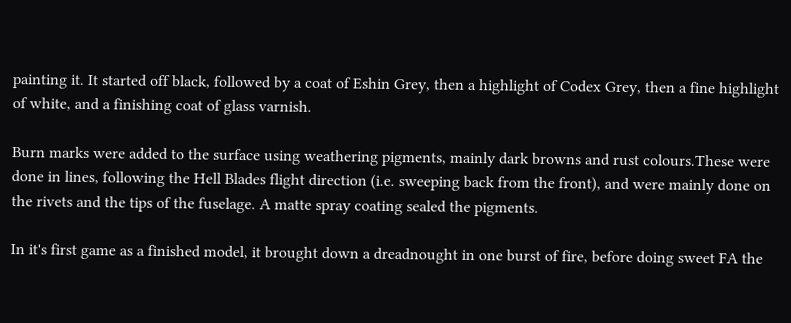painting it. It started off black, followed by a coat of Eshin Grey, then a highlight of Codex Grey, then a fine highlight of white, and a finishing coat of glass varnish.

Burn marks were added to the surface using weathering pigments, mainly dark browns and rust colours.These were done in lines, following the Hell Blades flight direction (i.e. sweeping back from the front), and were mainly done on the rivets and the tips of the fuselage. A matte spray coating sealed the pigments.

In it's first game as a finished model, it brought down a dreadnought in one burst of fire, before doing sweet FA the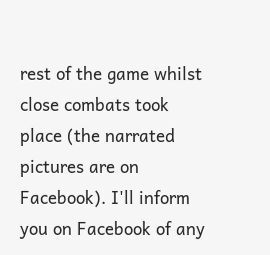rest of the game whilst close combats took place (the narrated pictures are on Facebook). I'll inform you on Facebook of any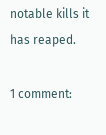notable kills it has reaped.

1 comment: